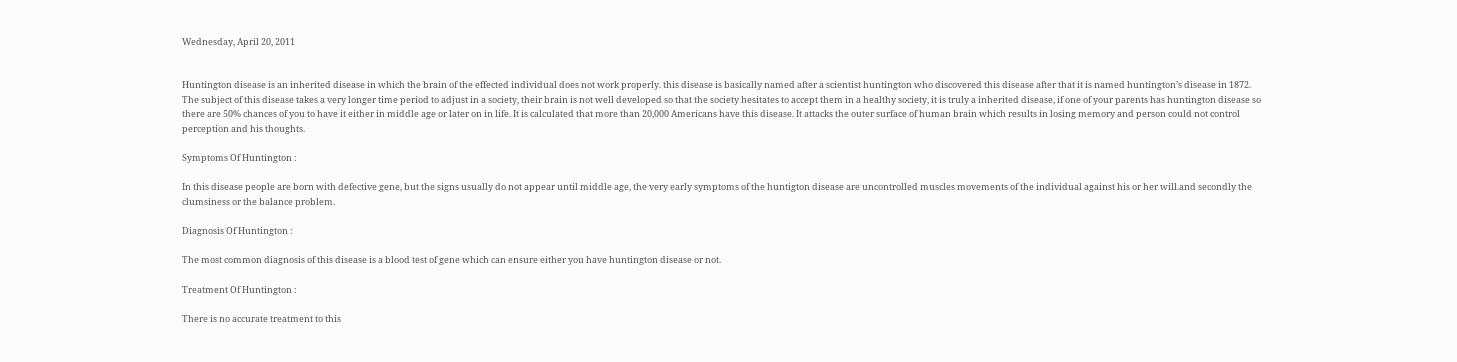Wednesday, April 20, 2011


Huntington disease is an inherited disease in which the brain of the effected individual does not work properly. this disease is basically named after a scientist huntington who discovered this disease after that it is named huntington’s disease in 1872.
The subject of this disease takes a very longer time period to adjust in a society, their brain is not well developed so that the society hesitates to accept them in a healthy society, it is truly a inherited disease, if one of your parents has huntington disease so there are 50% chances of you to have it either in middle age or later on in life. It is calculated that more than 20,000 Americans have this disease. It attacks the outer surface of human brain which results in losing memory and person could not control perception and his thoughts.

Symptoms Of Huntington :

In this disease people are born with defective gene, but the signs usually do not appear until middle age, the very early symptoms of the huntigton disease are uncontrolled muscles movements of the individual against his or her will.and secondly the clumsiness or the balance problem.

Diagnosis Of Huntington :

The most common diagnosis of this disease is a blood test of gene which can ensure either you have huntington disease or not.

Treatment Of Huntington :

There is no accurate treatment to this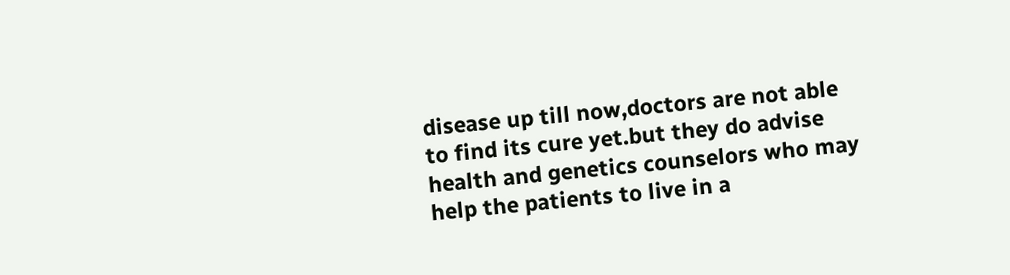disease up till now,doctors are not able to find its cure yet.but they do advise health and genetics counselors who may help the patients to live in a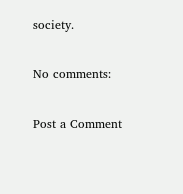society.

No comments:

Post a Comment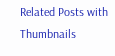Related Posts with Thumbnails